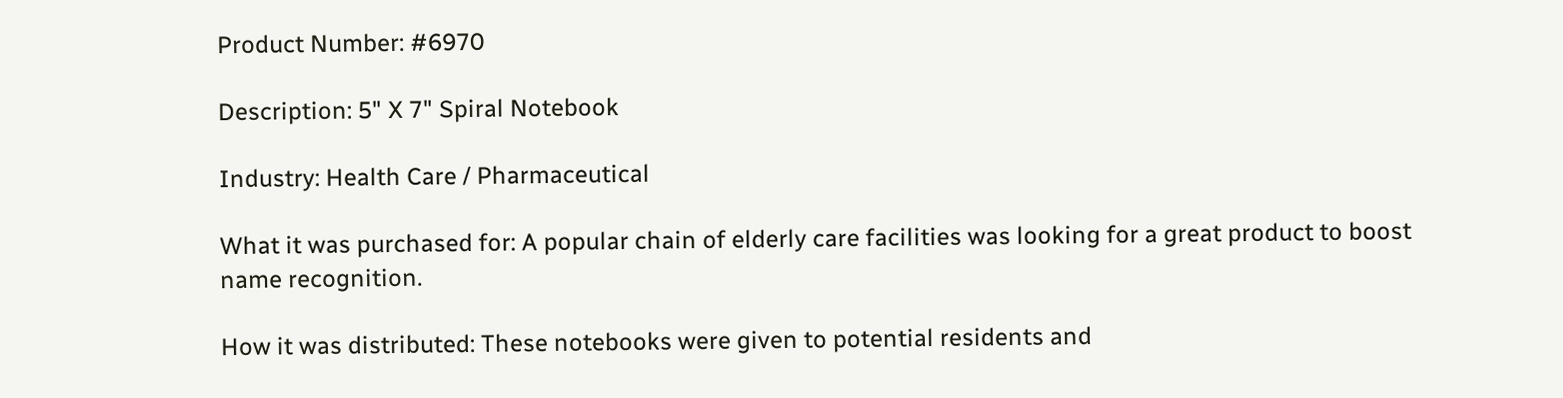Product Number: #6970

Description: 5" X 7" Spiral Notebook

Industry: Health Care / Pharmaceutical

What it was purchased for: A popular chain of elderly care facilities was looking for a great product to boost name recognition.

How it was distributed: These notebooks were given to potential residents and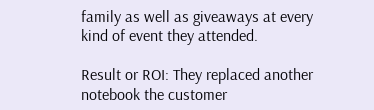family as well as giveaways at every kind of event they attended.

Result or ROI: They replaced another notebook the customer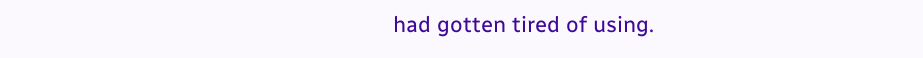had gotten tired of using.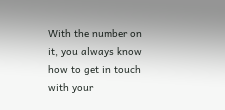With the number on it, you always know how to get in touch with your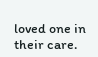loved one in their care.